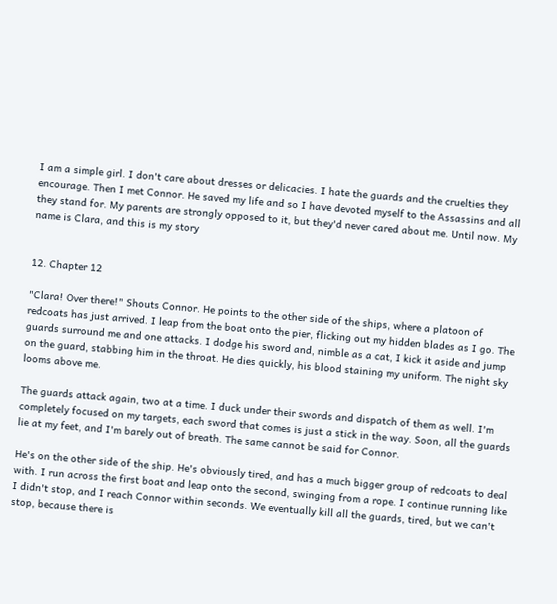I am a simple girl. I don't care about dresses or delicacies. I hate the guards and the cruelties they encourage. Then I met Connor. He saved my life and so I have devoted myself to the Assassins and all they stand for. My parents are strongly opposed to it, but they'd never cared about me. Until now. My name is Clara, and this is my story


12. Chapter 12

"Clara! Over there!" Shouts Connor. He points to the other side of the ships, where a platoon of redcoats has just arrived. I leap from the boat onto the pier, flicking out my hidden blades as I go. The guards surround me and one attacks. I dodge his sword and, nimble as a cat, I kick it aside and jump on the guard, stabbing him in the throat. He dies quickly, his blood staining my uniform. The night sky looms above me.

The guards attack again, two at a time. I duck under their swords and dispatch of them as well. I'm completely focused on my targets, each sword that comes is just a stick in the way. Soon, all the guards lie at my feet, and I'm barely out of breath. The same cannot be said for Connor.

He's on the other side of the ship. He's obviously tired, and has a much bigger group of redcoats to deal with. I run across the first boat and leap onto the second, swinging from a rope. I continue running like I didn't stop, and I reach Connor within seconds. We eventually kill all the guards, tired, but we can't stop, because there is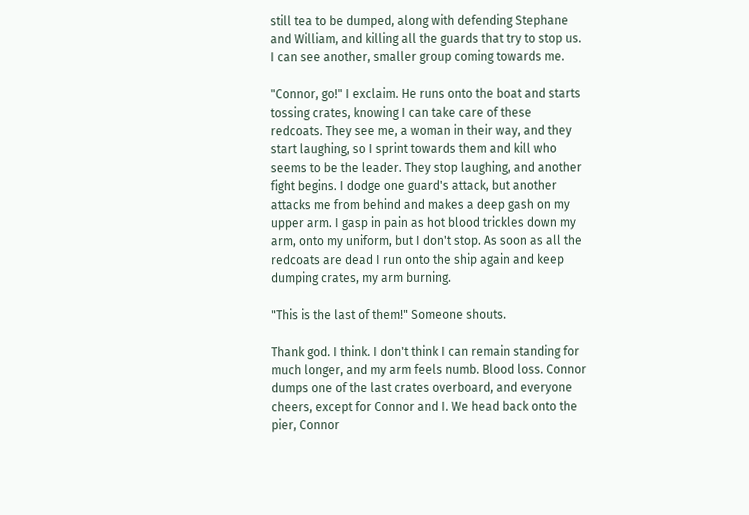still tea to be dumped, along with defending Stephane and William, and killing all the guards that try to stop us. I can see another, smaller group coming towards me.

"Connor, go!" I exclaim. He runs onto the boat and starts tossing crates, knowing I can take care of these redcoats. They see me, a woman in their way, and they start laughing, so I sprint towards them and kill who seems to be the leader. They stop laughing, and another fight begins. I dodge one guard's attack, but another attacks me from behind and makes a deep gash on my upper arm. I gasp in pain as hot blood trickles down my arm, onto my uniform, but I don't stop. As soon as all the redcoats are dead I run onto the ship again and keep dumping crates, my arm burning.

"This is the last of them!" Someone shouts.

Thank god. I think. I don't think I can remain standing for much longer, and my arm feels numb. Blood loss. Connor dumps one of the last crates overboard, and everyone cheers, except for Connor and I. We head back onto the pier, Connor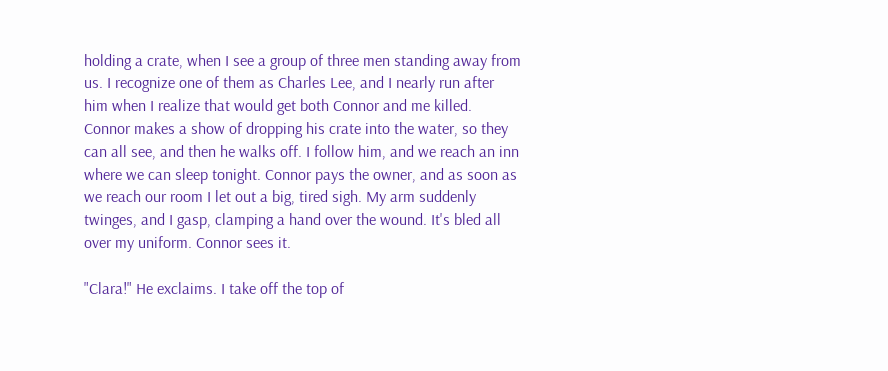holding a crate, when I see a group of three men standing away from us. I recognize one of them as Charles Lee, and I nearly run after him when I realize that would get both Connor and me killed. Connor makes a show of dropping his crate into the water, so they can all see, and then he walks off. I follow him, and we reach an inn where we can sleep tonight. Connor pays the owner, and as soon as we reach our room I let out a big, tired sigh. My arm suddenly twinges, and I gasp, clamping a hand over the wound. It's bled all over my uniform. Connor sees it.

"Clara!" He exclaims. I take off the top of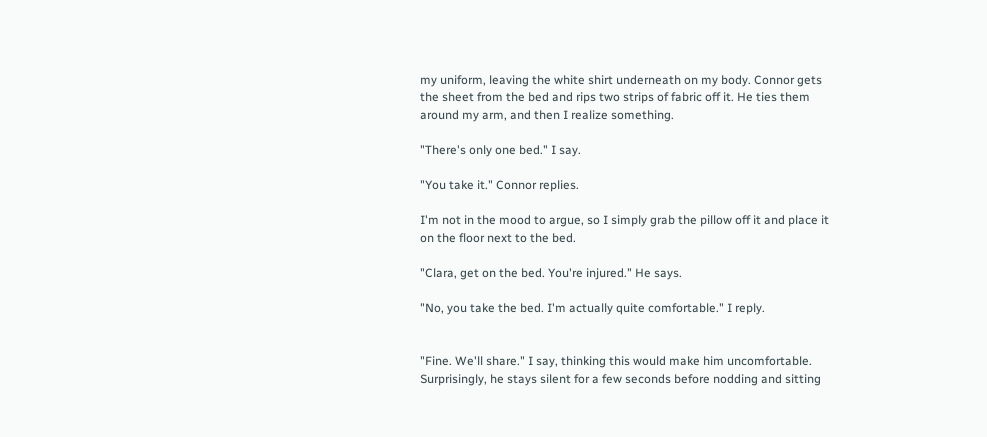my uniform, leaving the white shirt underneath on my body. Connor gets the sheet from the bed and rips two strips of fabric off it. He ties them around my arm, and then I realize something.

"There's only one bed." I say.

"You take it." Connor replies.

I'm not in the mood to argue, so I simply grab the pillow off it and place it on the floor next to the bed.

"Clara, get on the bed. You're injured." He says.

"No, you take the bed. I'm actually quite comfortable." I reply.


"Fine. We'll share." I say, thinking this would make him uncomfortable. Surprisingly, he stays silent for a few seconds before nodding and sitting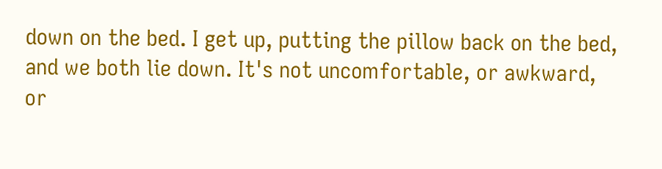down on the bed. I get up, putting the pillow back on the bed, and we both lie down. It's not uncomfortable, or awkward, or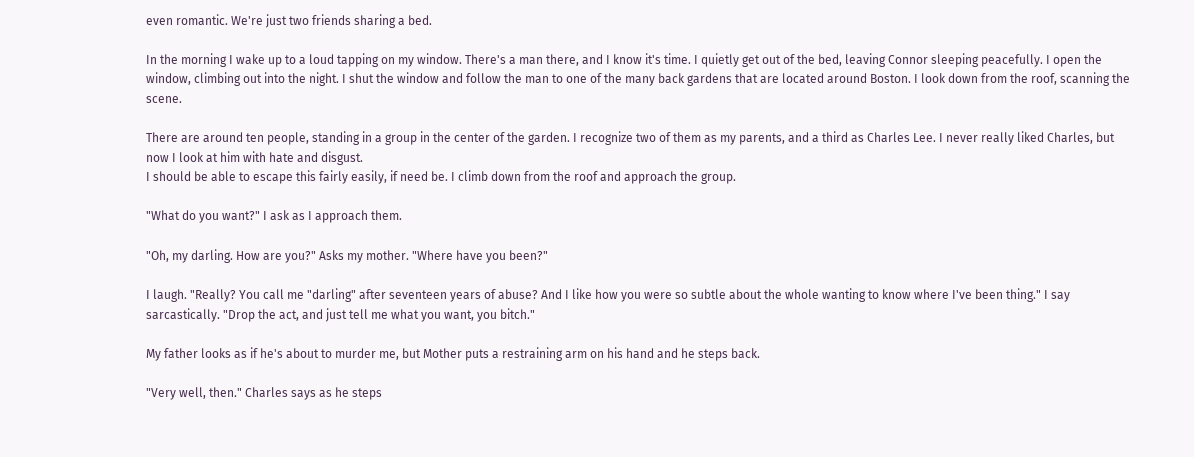even romantic. We're just two friends sharing a bed.

In the morning I wake up to a loud tapping on my window. There's a man there, and I know it's time. I quietly get out of the bed, leaving Connor sleeping peacefully. I open the window, climbing out into the night. I shut the window and follow the man to one of the many back gardens that are located around Boston. I look down from the roof, scanning the scene.

There are around ten people, standing in a group in the center of the garden. I recognize two of them as my parents, and a third as Charles Lee. I never really liked Charles, but now I look at him with hate and disgust.
I should be able to escape this fairly easily, if need be. I climb down from the roof and approach the group.

"What do you want?" I ask as I approach them.

"Oh, my darling. How are you?" Asks my mother. "Where have you been?"

I laugh. "Really? You call me "darling" after seventeen years of abuse? And I like how you were so subtle about the whole wanting to know where I've been thing." I say sarcastically. "Drop the act, and just tell me what you want, you bitch."

My father looks as if he's about to murder me, but Mother puts a restraining arm on his hand and he steps back.

"Very well, then." Charles says as he steps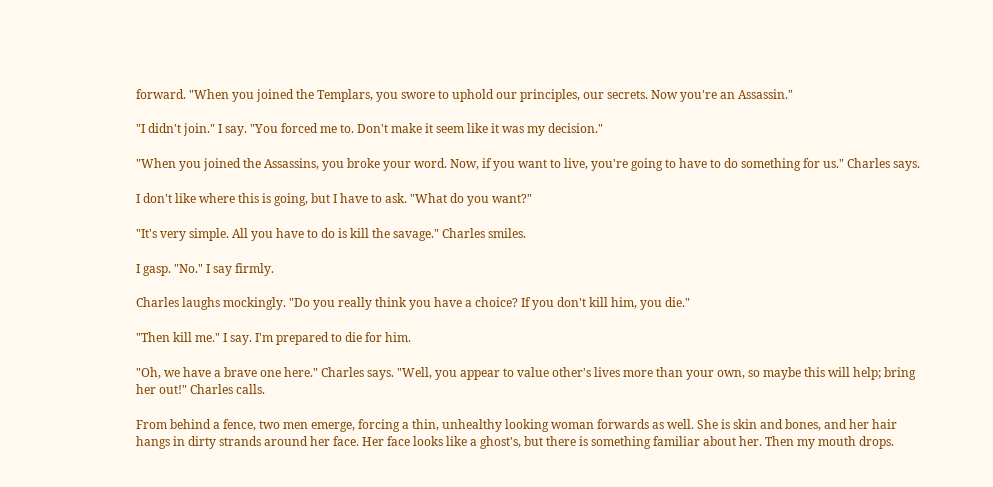forward. "When you joined the Templars, you swore to uphold our principles, our secrets. Now you're an Assassin."

"I didn't join." I say. "You forced me to. Don't make it seem like it was my decision."

"When you joined the Assassins, you broke your word. Now, if you want to live, you're going to have to do something for us." Charles says.

I don't like where this is going, but I have to ask. "What do you want?"

"It's very simple. All you have to do is kill the savage." Charles smiles.

I gasp. "No." I say firmly.

Charles laughs mockingly. "Do you really think you have a choice? If you don't kill him, you die."

"Then kill me." I say. I'm prepared to die for him.

"Oh, we have a brave one here." Charles says. "Well, you appear to value other's lives more than your own, so maybe this will help; bring her out!" Charles calls.

From behind a fence, two men emerge, forcing a thin, unhealthy looking woman forwards as well. She is skin and bones, and her hair hangs in dirty strands around her face. Her face looks like a ghost's, but there is something familiar about her. Then my mouth drops.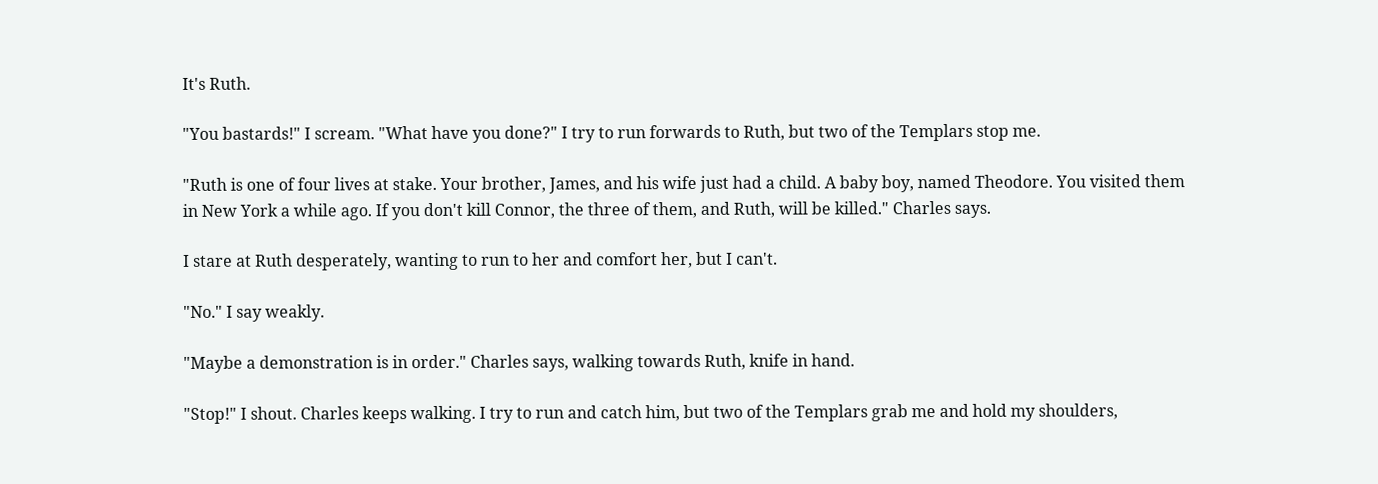It's Ruth.

"You bastards!" I scream. "What have you done?" I try to run forwards to Ruth, but two of the Templars stop me.

"Ruth is one of four lives at stake. Your brother, James, and his wife just had a child. A baby boy, named Theodore. You visited them in New York a while ago. If you don't kill Connor, the three of them, and Ruth, will be killed." Charles says.

I stare at Ruth desperately, wanting to run to her and comfort her, but I can't.

"No." I say weakly.

"Maybe a demonstration is in order." Charles says, walking towards Ruth, knife in hand.

"Stop!" I shout. Charles keeps walking. I try to run and catch him, but two of the Templars grab me and hold my shoulders,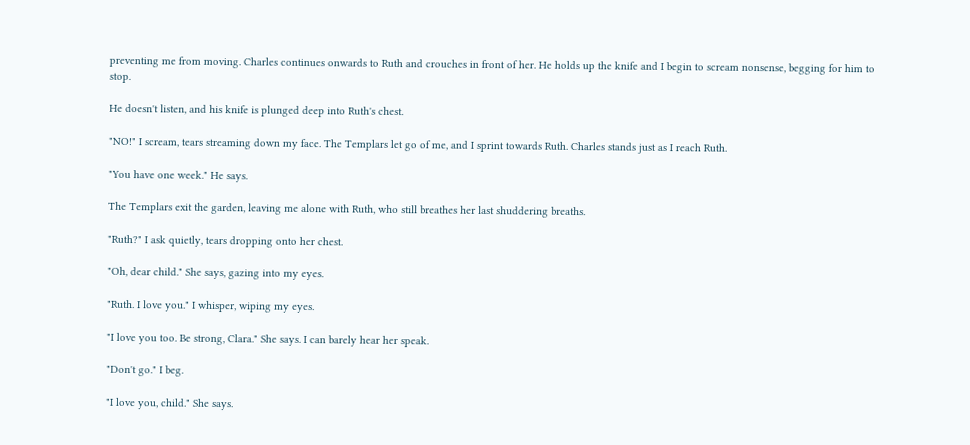preventing me from moving. Charles continues onwards to Ruth and crouches in front of her. He holds up the knife and I begin to scream nonsense, begging for him to stop.

He doesn't listen, and his knife is plunged deep into Ruth's chest.

"NO!" I scream, tears streaming down my face. The Templars let go of me, and I sprint towards Ruth. Charles stands just as I reach Ruth.

"You have one week." He says.

The Templars exit the garden, leaving me alone with Ruth, who still breathes her last shuddering breaths.

"Ruth?" I ask quietly, tears dropping onto her chest.

"Oh, dear child." She says, gazing into my eyes.

"Ruth. I love you." I whisper, wiping my eyes.

"I love you too. Be strong, Clara." She says. I can barely hear her speak.

"Don't go." I beg.

"I love you, child." She says.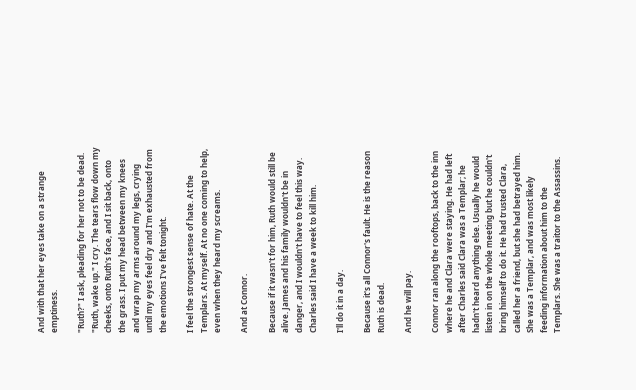And with that her eyes take on a strange emptiness.

"Ruth?" I ask, pleading for her not to be dead. "Ruth, wake up." I cry. The tears flow down my cheeks, onto Ruth's face, and I sit back, onto the grass. I put my head between my knees and wrap my arms around my legs, crying until my eyes feel dry and I'm exhausted from the emotions I've felt tonight.

I feel the strongest sense of hate. At the Templars. At myself. At no one coming to help, even when they heard my screams.

And at Connor.

Because if it wasn't for him, Ruth would still be alive. James and his family wouldn't be in danger, and I wouldn't have to feel this way. Charles said I have a week to kill him.

I'll do it in a day.

Because it's all Connor's fault. He is the reason Ruth is dead.

And he will pay.

Connor ran along the rooftops, back to the inn where he and Clara were staying. He had left after Charles said Clara was a Templar; he hadn't heard anything else. Usually he would listen in on the whole meeting but he couldn't bring himself to do it. He had trusted Clara, called her a friend, but she had betrayed him. She was a Templar, and was most likely feeding information about him to the Templars. She was a traitor to the Assassins.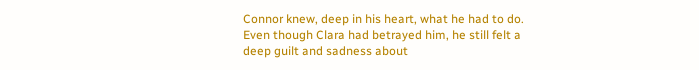Connor knew, deep in his heart, what he had to do. Even though Clara had betrayed him, he still felt a deep guilt and sadness about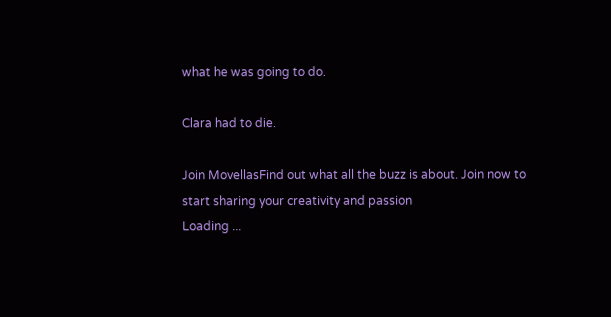what he was going to do.

Clara had to die.

Join MovellasFind out what all the buzz is about. Join now to start sharing your creativity and passion
Loading ...